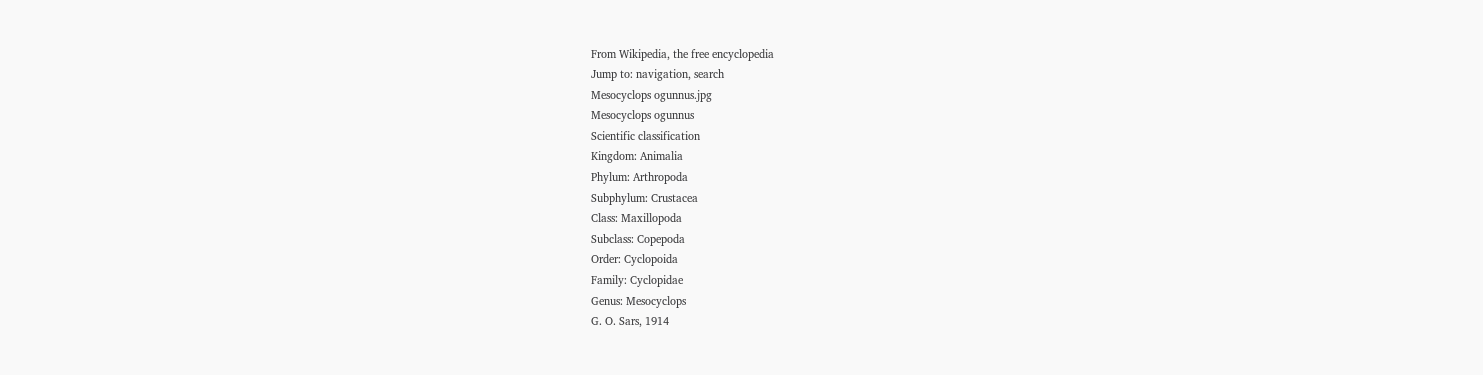From Wikipedia, the free encyclopedia
Jump to: navigation, search
Mesocyclops ogunnus.jpg
Mesocyclops ogunnus
Scientific classification
Kingdom: Animalia
Phylum: Arthropoda
Subphylum: Crustacea
Class: Maxillopoda
Subclass: Copepoda
Order: Cyclopoida
Family: Cyclopidae
Genus: Mesocyclops
G. O. Sars, 1914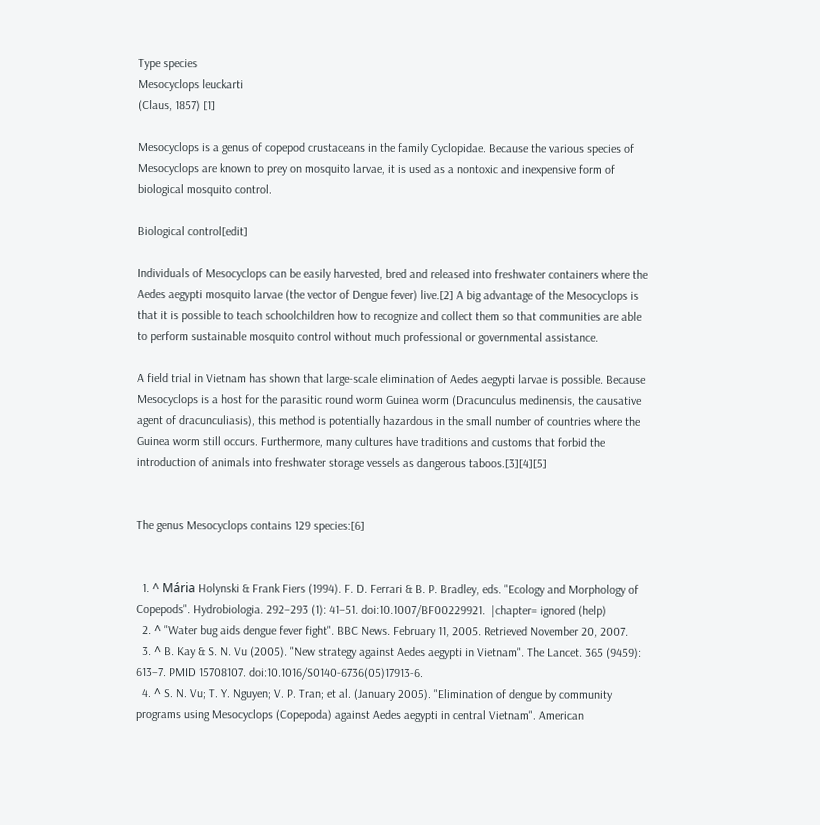Type species
Mesocyclops leuckarti
(Claus, 1857) [1]

Mesocyclops is a genus of copepod crustaceans in the family Cyclopidae. Because the various species of Mesocyclops are known to prey on mosquito larvae, it is used as a nontoxic and inexpensive form of biological mosquito control.

Biological control[edit]

Individuals of Mesocyclops can be easily harvested, bred and released into freshwater containers where the Aedes aegypti mosquito larvae (the vector of Dengue fever) live.[2] A big advantage of the Mesocyclops is that it is possible to teach schoolchildren how to recognize and collect them so that communities are able to perform sustainable mosquito control without much professional or governmental assistance.

A field trial in Vietnam has shown that large-scale elimination of Aedes aegypti larvae is possible. Because Mesocyclops is a host for the parasitic round worm Guinea worm (Dracunculus medinensis, the causative agent of dracunculiasis), this method is potentially hazardous in the small number of countries where the Guinea worm still occurs. Furthermore, many cultures have traditions and customs that forbid the introduction of animals into freshwater storage vessels as dangerous taboos.[3][4][5]


The genus Mesocyclops contains 129 species:[6]


  1. ^ Mária Holynski & Frank Fiers (1994). F. D. Ferrari & B. P. Bradley, eds. "Ecology and Morphology of Copepods". Hydrobiologia. 292–293 (1): 41–51. doi:10.1007/BF00229921.  |chapter= ignored (help)
  2. ^ "Water bug aids dengue fever fight". BBC News. February 11, 2005. Retrieved November 20, 2007.
  3. ^ B. Kay & S. N. Vu (2005). "New strategy against Aedes aegypti in Vietnam". The Lancet. 365 (9459): 613–7. PMID 15708107. doi:10.1016/S0140-6736(05)17913-6.
  4. ^ S. N. Vu; T. Y. Nguyen; V. P. Tran; et al. (January 2005). "Elimination of dengue by community programs using Mesocyclops (Copepoda) against Aedes aegypti in central Vietnam". American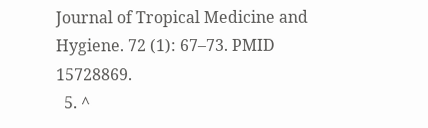Journal of Tropical Medicine and Hygiene. 72 (1): 67–73. PMID 15728869.
  5. ^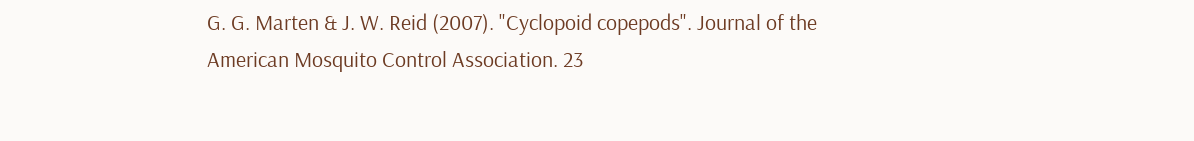G. G. Marten & J. W. Reid (2007). "Cyclopoid copepods". Journal of the American Mosquito Control Association. 23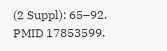(2 Suppl): 65–92. PMID 17853599.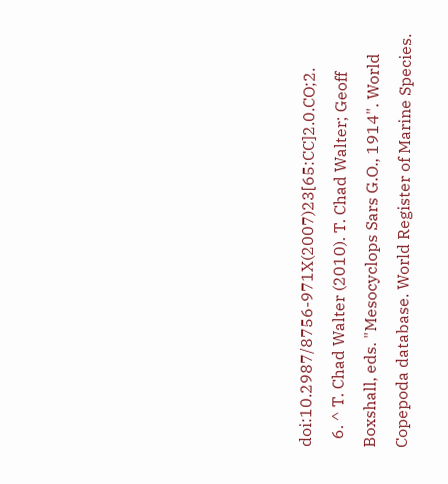doi:10.2987/8756-971X(2007)23[65:CC]2.0.CO;2.
  6. ^ T. Chad Walter (2010). T. Chad Walter; Geoff Boxshall, eds. "Mesocyclops Sars G.O., 1914". World Copepoda database. World Register of Marine Species.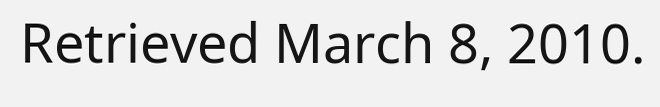Retrieved March 8, 2010.